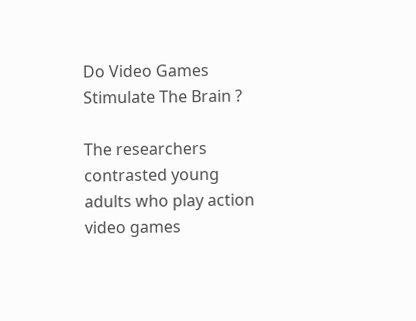Do Video Games Stimulate The Brain ?

The researchers contrasted young adults who play action video games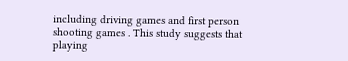including driving games and first person shooting games . This study suggests that playing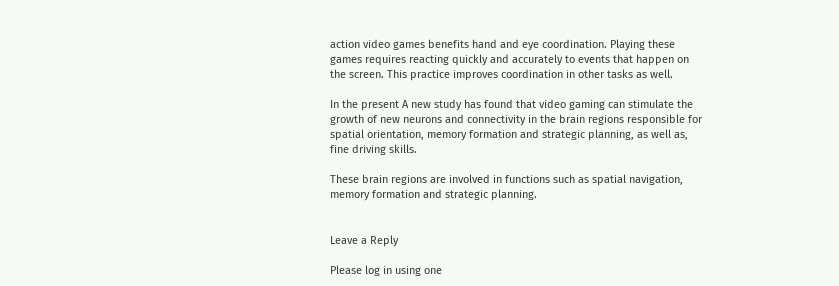action video games benefits hand and eye coordination. Playing these games requires reacting quickly and accurately to events that happen on the screen. This practice improves coordination in other tasks as well.

In the present A new study has found that video gaming can stimulate the growth of new neurons and connectivity in the brain regions responsible for spatial orientation, memory formation and strategic planning, as well as, fine driving skills.

These brain regions are involved in functions such as spatial navigation, memory formation and strategic planning.


Leave a Reply

Please log in using one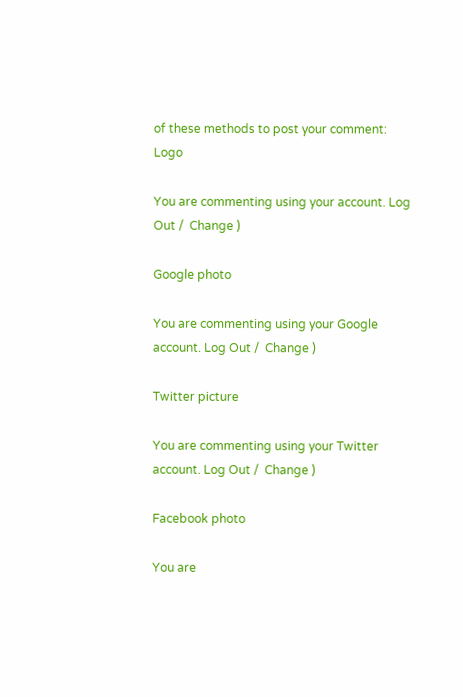of these methods to post your comment: Logo

You are commenting using your account. Log Out /  Change )

Google photo

You are commenting using your Google account. Log Out /  Change )

Twitter picture

You are commenting using your Twitter account. Log Out /  Change )

Facebook photo

You are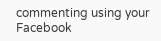commenting using your Facebook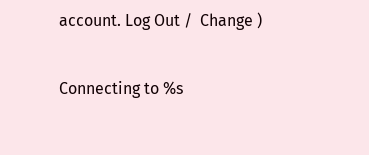account. Log Out /  Change )

Connecting to %s